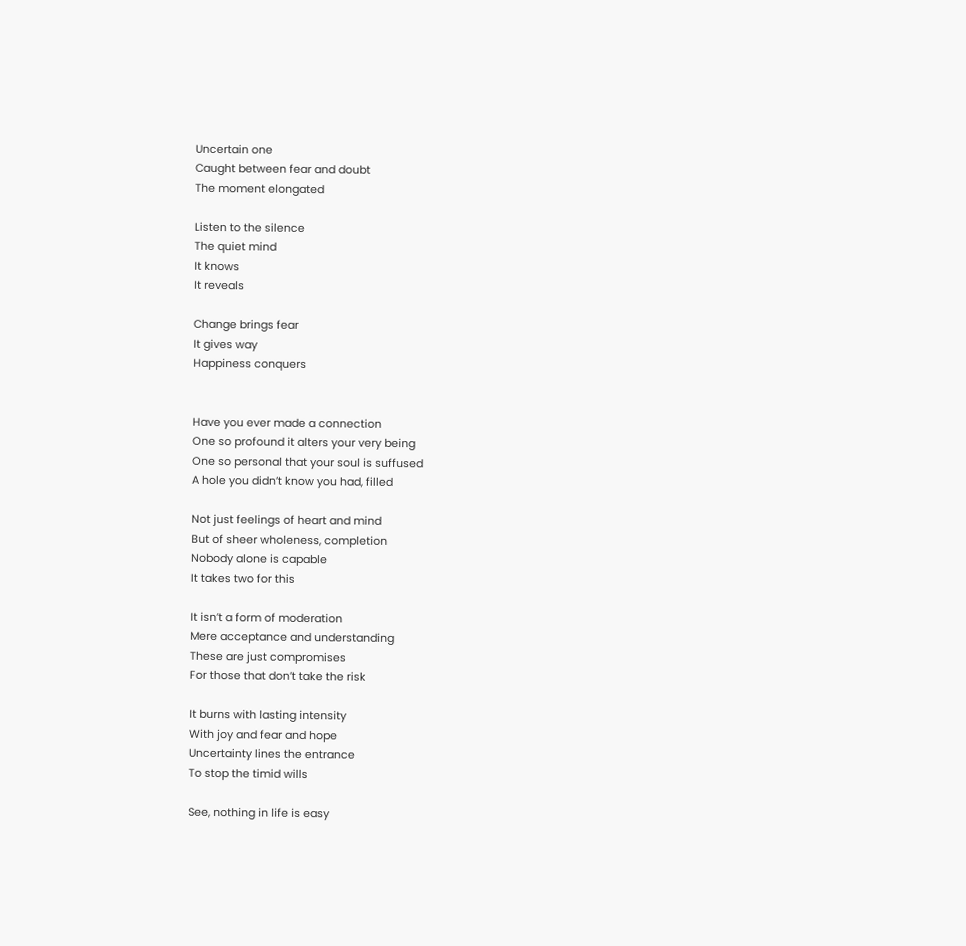Uncertain one
Caught between fear and doubt
The moment elongated

Listen to the silence
The quiet mind
It knows
It reveals

Change brings fear
It gives way
Happiness conquers


Have you ever made a connection
One so profound it alters your very being
One so personal that your soul is suffused
A hole you didn’t know you had, filled

Not just feelings of heart and mind
But of sheer wholeness, completion
Nobody alone is capable
It takes two for this

It isn’t a form of moderation
Mere acceptance and understanding
These are just compromises
For those that don’t take the risk

It burns with lasting intensity
With joy and fear and hope
Uncertainty lines the entrance
To stop the timid wills

See, nothing in life is easy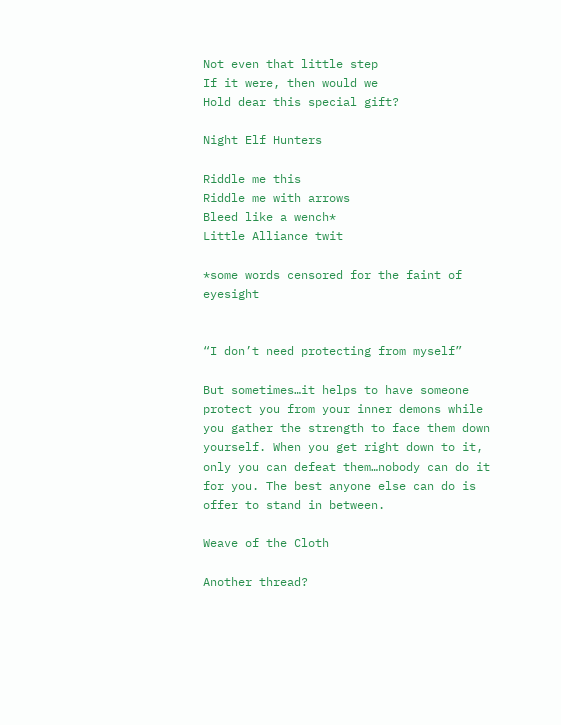Not even that little step
If it were, then would we
Hold dear this special gift?

Night Elf Hunters

Riddle me this
Riddle me with arrows
Bleed like a wench*
Little Alliance twit

*some words censored for the faint of eyesight


“I don’t need protecting from myself”

But sometimes…it helps to have someone protect you from your inner demons while you gather the strength to face them down yourself. When you get right down to it, only you can defeat them…nobody can do it for you. The best anyone else can do is offer to stand in between.

Weave of the Cloth

Another thread?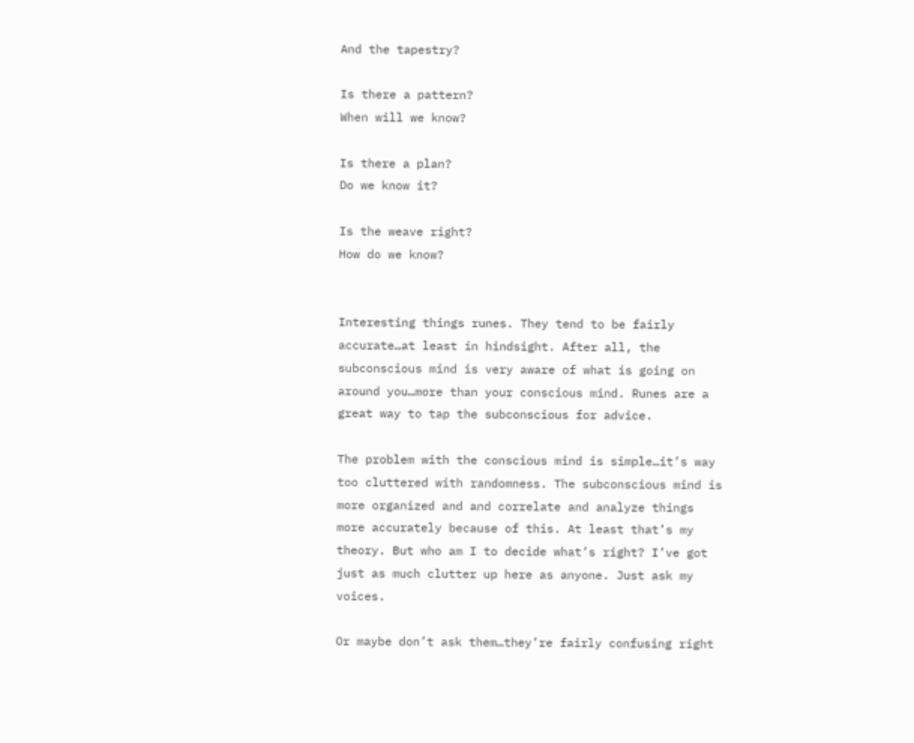And the tapestry?

Is there a pattern?
When will we know?

Is there a plan?
Do we know it?

Is the weave right?
How do we know?


Interesting things runes. They tend to be fairly accurate…at least in hindsight. After all, the subconscious mind is very aware of what is going on around you…more than your conscious mind. Runes are a great way to tap the subconscious for advice.

The problem with the conscious mind is simple…it’s way too cluttered with randomness. The subconscious mind is more organized and and correlate and analyze things more accurately because of this. At least that’s my theory. But who am I to decide what’s right? I’ve got just as much clutter up here as anyone. Just ask my voices.

Or maybe don’t ask them…they’re fairly confusing right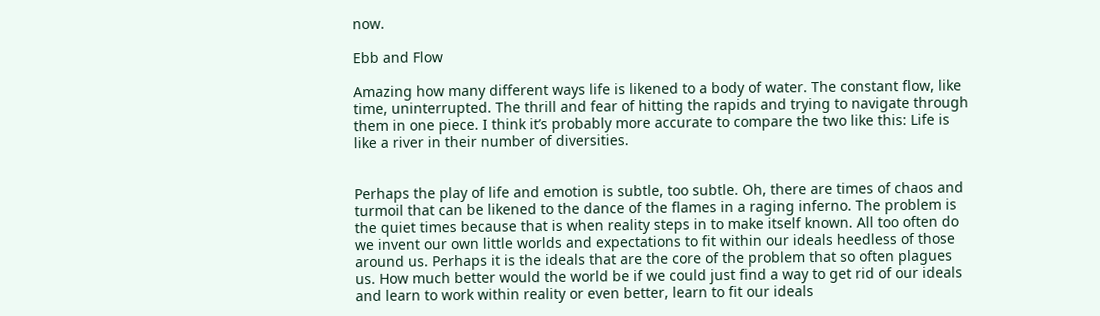now.

Ebb and Flow

Amazing how many different ways life is likened to a body of water. The constant flow, like time, uninterrupted. The thrill and fear of hitting the rapids and trying to navigate through them in one piece. I think it’s probably more accurate to compare the two like this: Life is like a river in their number of diversities.


Perhaps the play of life and emotion is subtle, too subtle. Oh, there are times of chaos and turmoil that can be likened to the dance of the flames in a raging inferno. The problem is the quiet times because that is when reality steps in to make itself known. All too often do we invent our own little worlds and expectations to fit within our ideals heedless of those around us. Perhaps it is the ideals that are the core of the problem that so often plagues us. How much better would the world be if we could just find a way to get rid of our ideals and learn to work within reality or even better, learn to fit our ideals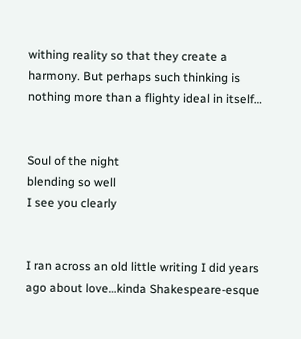withing reality so that they create a harmony. But perhaps such thinking is nothing more than a flighty ideal in itself…


Soul of the night
blending so well
I see you clearly


I ran across an old little writing I did years ago about love…kinda Shakespeare-esque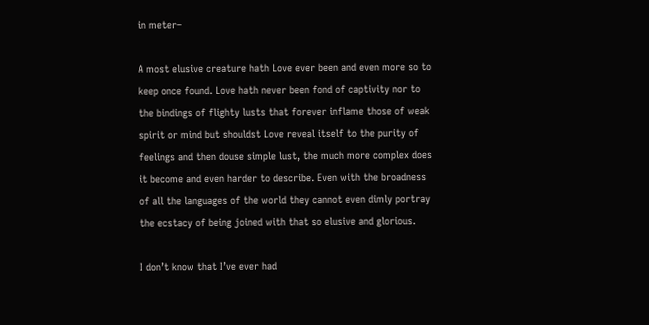in meter–

A most elusive creature hath Love ever been and even more so to keep once found. Love hath never been fond of captivity nor to the bindings of flighty lusts that forever inflame those of weak spirit or mind but shouldst Love reveal itself to the purity of feelings and then douse simple lust, the much more complex does it become and even harder to describe. Even with the broadness of all the languages of the world they cannot even dimly portray the ecstacy of being joined with that so elusive and glorious.

I don’t know that I’ve ever had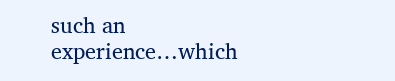such an experience…which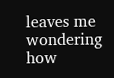leaves me wondering how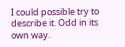I could possible try to describe it. Odd in its own way.